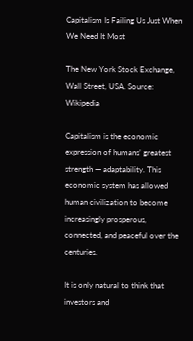Capitalism Is Failing Us Just When We Need It Most

The New York Stock Exchange, Wall Street, USA. Source: Wikipedia

Capitalism is the economic expression of humans’ greatest strength — adaptability. This economic system has allowed human civilization to become increasingly prosperous, connected, and peaceful over the centuries.

It is only natural to think that investors and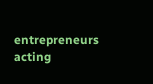entrepreneurs acting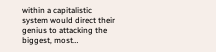within a capitalistic system would direct their genius to attacking the biggest, most…